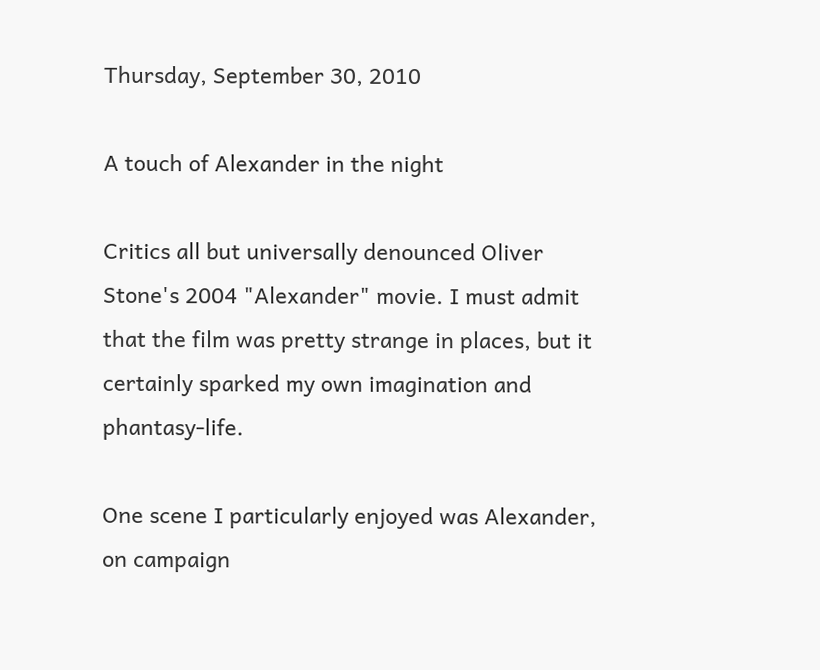Thursday, September 30, 2010

A touch of Alexander in the night

Critics all but universally denounced Oliver Stone's 2004 "Alexander" movie. I must admit that the film was pretty strange in places, but it certainly sparked my own imagination and phantasy-life.

One scene I particularly enjoyed was Alexander, on campaign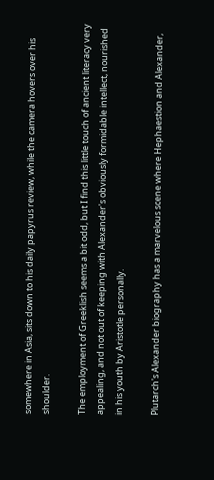somewhere in Asia, sits down to his daily papyrus review, while the camera hovers over his shoulder.

The employment of Greeklish seems a bit odd, but I find this little touch of ancient literacy very appealing, and not out of keeping with Alexander's obviously formidable intellect, nourished in his youth by Aristotle personally.

Plutarch's Alexander biography has a marvelous scene where Hephaestion and Alexander,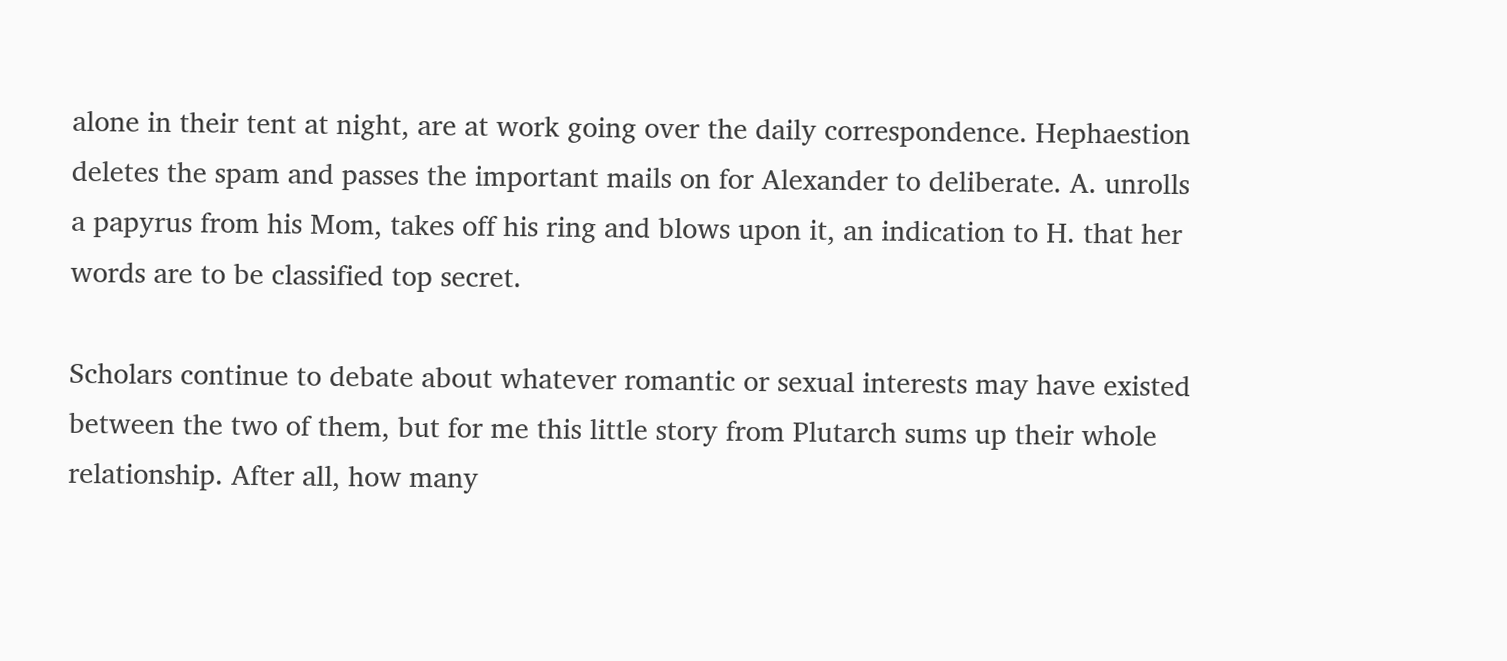alone in their tent at night, are at work going over the daily correspondence. Hephaestion deletes the spam and passes the important mails on for Alexander to deliberate. A. unrolls a papyrus from his Mom, takes off his ring and blows upon it, an indication to H. that her words are to be classified top secret.

Scholars continue to debate about whatever romantic or sexual interests may have existed between the two of them, but for me this little story from Plutarch sums up their whole relationship. After all, how many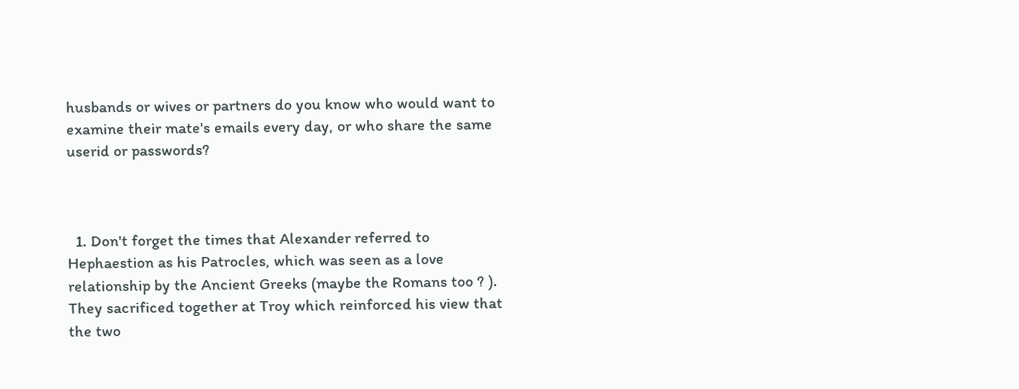husbands or wives or partners do you know who would want to examine their mate's emails every day, or who share the same userid or passwords?



  1. Don't forget the times that Alexander referred to Hephaestion as his Patrocles, which was seen as a love relationship by the Ancient Greeks (maybe the Romans too ? ). They sacrificed together at Troy which reinforced his view that the two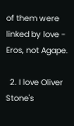of them were linked by love - Eros, not Agape.

  2. I love Oliver Stone's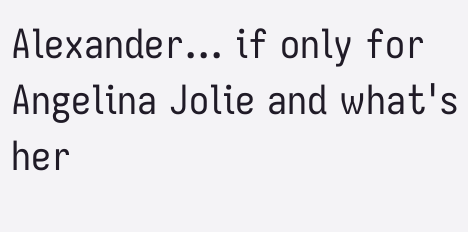Alexander... if only for Angelina Jolie and what's her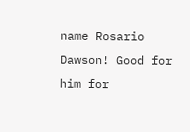name Rosario Dawson! Good for him for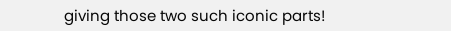giving those two such iconic parts!